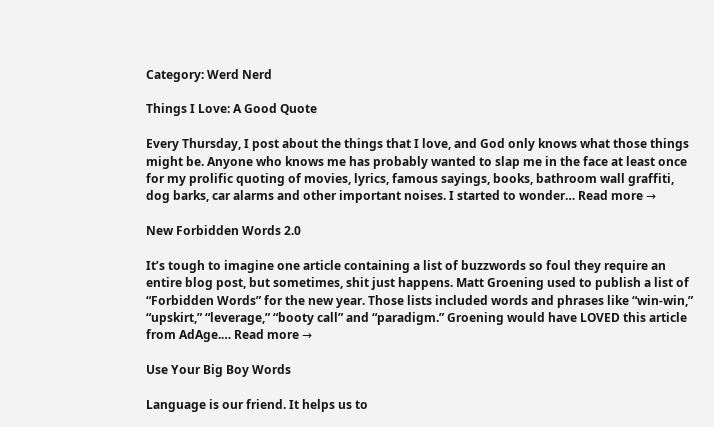Category: Werd Nerd

Things I Love: A Good Quote

Every Thursday, I post about the things that I love, and God only knows what those things might be. Anyone who knows me has probably wanted to slap me in the face at least once for my prolific quoting of movies, lyrics, famous sayings, books, bathroom wall graffiti, dog barks, car alarms and other important noises. I started to wonder… Read more →

New Forbidden Words 2.0

It’s tough to imagine one article containing a list of buzzwords so foul they require an entire blog post, but sometimes, shit just happens. Matt Groening used to publish a list of “Forbidden Words” for the new year. Those lists included words and phrases like “win-win,” “upskirt,” “leverage,” “booty call” and “paradigm.” Groening would have LOVED this article from AdAge.… Read more →

Use Your Big Boy Words

Language is our friend. It helps us to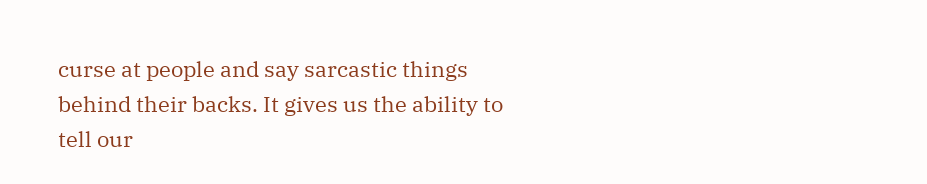curse at people and say sarcastic things behind their backs. It gives us the ability to tell our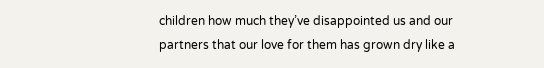children how much they’ve disappointed us and our partners that our love for them has grown dry like a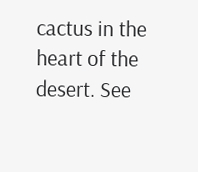cactus in the heart of the desert. See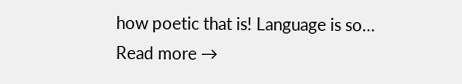how poetic that is! Language is so… Read more →